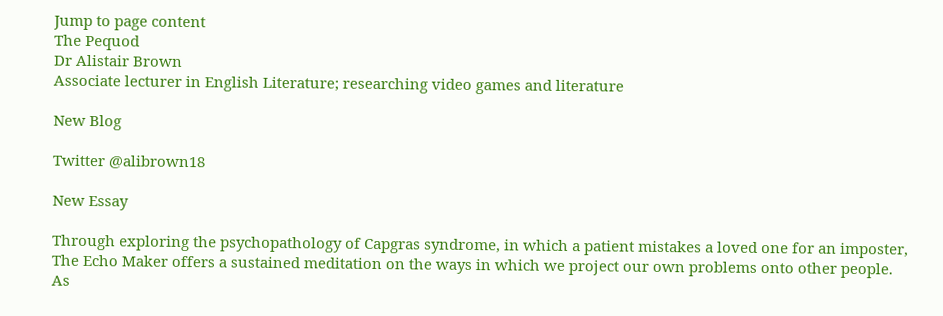Jump to page content
The Pequod
Dr Alistair Brown
Associate lecturer in English Literature; researching video games and literature

New Blog

Twitter @alibrown18

New Essay

Through exploring the psychopathology of Capgras syndrome, in which a patient mistakes a loved one for an imposter, The Echo Maker offers a sustained meditation on the ways in which we project our own problems onto other people. As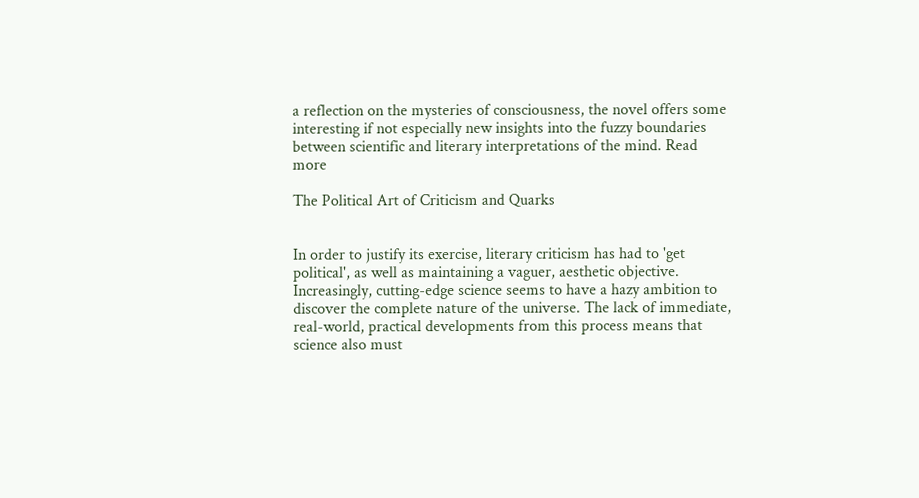a reflection on the mysteries of consciousness, the novel offers some interesting if not especially new insights into the fuzzy boundaries between scientific and literary interpretations of the mind. Read more

The Political Art of Criticism and Quarks


In order to justify its exercise, literary criticism has had to 'get political', as well as maintaining a vaguer, aesthetic objective. Increasingly, cutting-edge science seems to have a hazy ambition to discover the complete nature of the universe. The lack of immediate, real-world, practical developments from this process means that science also must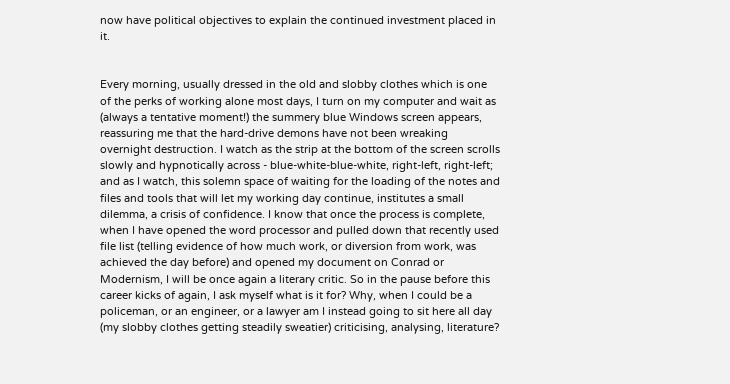now have political objectives to explain the continued investment placed in it.


Every morning, usually dressed in the old and slobby clothes which is one of the perks of working alone most days, I turn on my computer and wait as (always a tentative moment!) the summery blue Windows screen appears, reassuring me that the hard-drive demons have not been wreaking overnight destruction. I watch as the strip at the bottom of the screen scrolls slowly and hypnotically across - blue-white-blue-white, right-left, right-left; and as I watch, this solemn space of waiting for the loading of the notes and files and tools that will let my working day continue, institutes a small dilemma, a crisis of confidence. I know that once the process is complete, when I have opened the word processor and pulled down that recently used file list (telling evidence of how much work, or diversion from work, was achieved the day before) and opened my document on Conrad or Modernism, I will be once again a literary critic. So in the pause before this career kicks of again, I ask myself what is it for? Why, when I could be a policeman, or an engineer, or a lawyer am I instead going to sit here all day (my slobby clothes getting steadily sweatier) criticising, analysing, literature?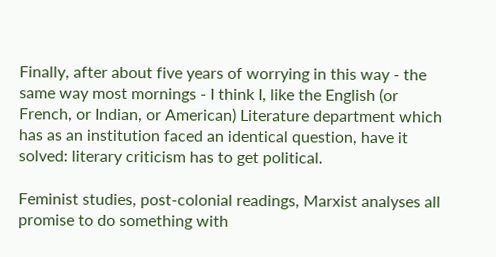Finally, after about five years of worrying in this way - the same way most mornings - I think I, like the English (or French, or Indian, or American) Literature department which has as an institution faced an identical question, have it solved: literary criticism has to get political.

Feminist studies, post-colonial readings, Marxist analyses all promise to do something with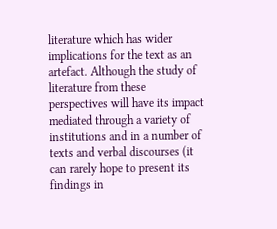literature which has wider implications for the text as an artefact. Although the study of literature from these perspectives will have its impact mediated through a variety of institutions and in a number of texts and verbal discourses (it can rarely hope to present its findings in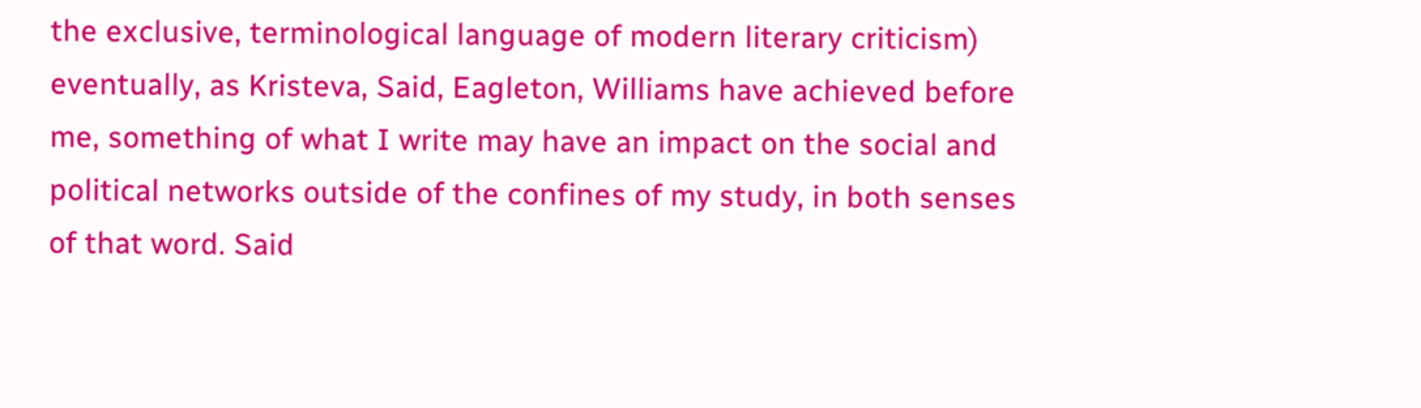the exclusive, terminological language of modern literary criticism) eventually, as Kristeva, Said, Eagleton, Williams have achieved before me, something of what I write may have an impact on the social and political networks outside of the confines of my study, in both senses of that word. Said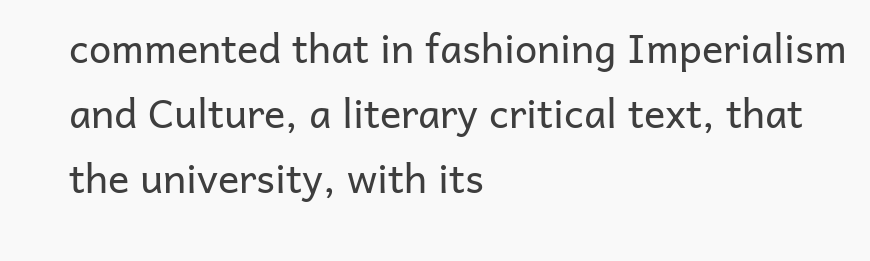commented that in fashioning Imperialism and Culture, a literary critical text, that the university, with its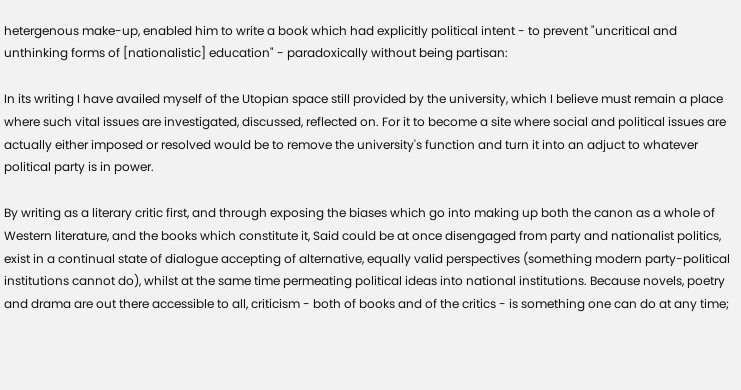hetergenous make-up, enabled him to write a book which had explicitly political intent - to prevent "uncritical and unthinking forms of [nationalistic] education" - paradoxically without being partisan:

In its writing I have availed myself of the Utopian space still provided by the university, which I believe must remain a place where such vital issues are investigated, discussed, reflected on. For it to become a site where social and political issues are actually either imposed or resolved would be to remove the university's function and turn it into an adjuct to whatever political party is in power.

By writing as a literary critic first, and through exposing the biases which go into making up both the canon as a whole of Western literature, and the books which constitute it, Said could be at once disengaged from party and nationalist politics, exist in a continual state of dialogue accepting of alternative, equally valid perspectives (something modern party-political institutions cannot do), whilst at the same time permeating political ideas into national institutions. Because novels, poetry and drama are out there accessible to all, criticism - both of books and of the critics - is something one can do at any time;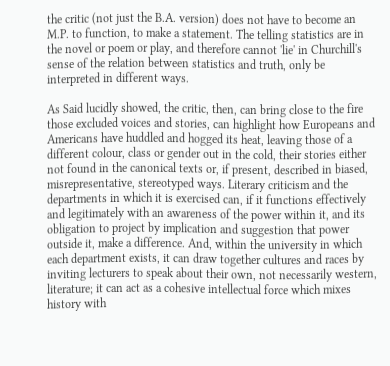the critic (not just the B.A. version) does not have to become an M.P. to function, to make a statement. The telling statistics are in the novel or poem or play, and therefore cannot 'lie' in Churchill's sense of the relation between statistics and truth, only be interpreted in different ways.

As Said lucidly showed, the critic, then, can bring close to the fire those excluded voices and stories, can highlight how Europeans and Americans have huddled and hogged its heat, leaving those of a different colour, class or gender out in the cold, their stories either not found in the canonical texts or, if present, described in biased, misrepresentative, stereotyped ways. Literary criticism and the departments in which it is exercised can, if it functions effectively and legitimately with an awareness of the power within it, and its obligation to project by implication and suggestion that power outside it, make a difference. And, within the university in which each department exists, it can draw together cultures and races by inviting lecturers to speak about their own, not necessarily western, literature; it can act as a cohesive intellectual force which mixes history with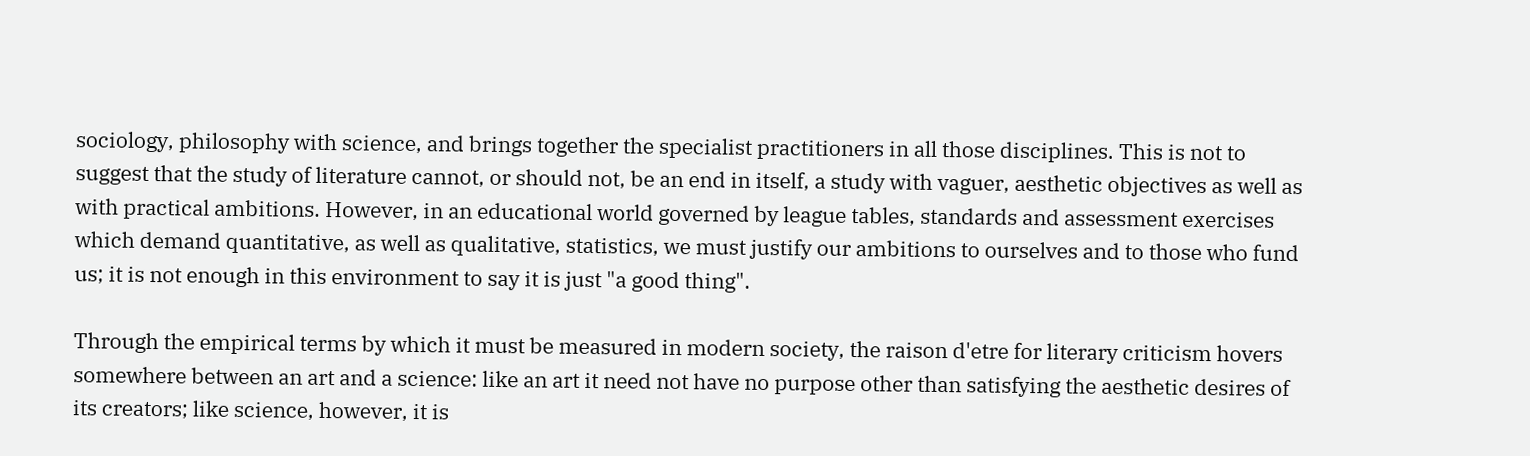sociology, philosophy with science, and brings together the specialist practitioners in all those disciplines. This is not to suggest that the study of literature cannot, or should not, be an end in itself, a study with vaguer, aesthetic objectives as well as with practical ambitions. However, in an educational world governed by league tables, standards and assessment exercises which demand quantitative, as well as qualitative, statistics, we must justify our ambitions to ourselves and to those who fund us; it is not enough in this environment to say it is just "a good thing".

Through the empirical terms by which it must be measured in modern society, the raison d'etre for literary criticism hovers somewhere between an art and a science: like an art it need not have no purpose other than satisfying the aesthetic desires of its creators; like science, however, it is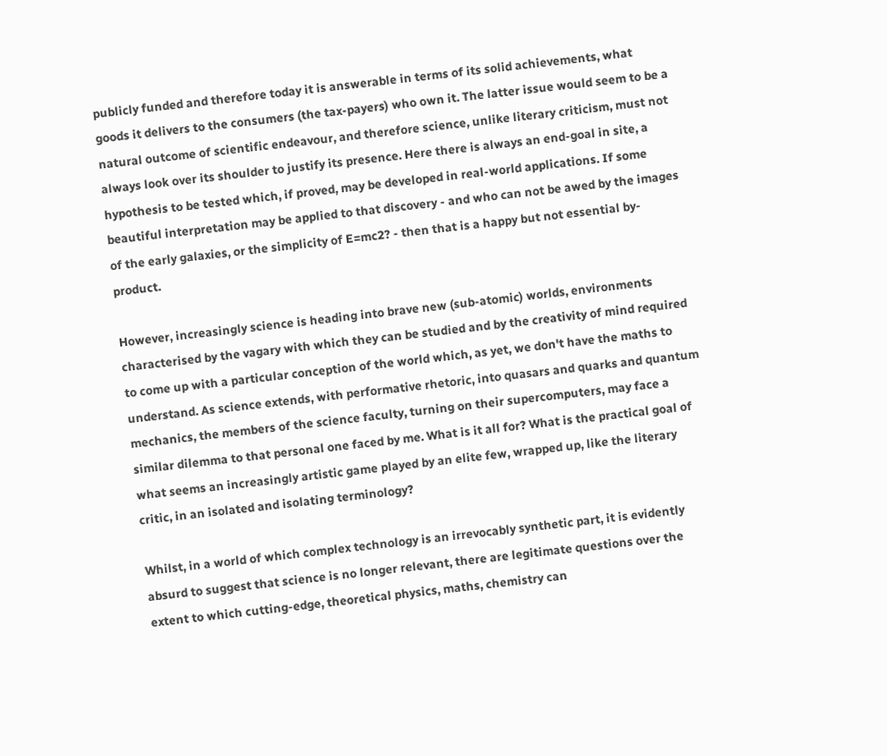publicly funded and therefore today it is answerable in terms of its solid achievements, what goods it delivers to the consumers (the tax-payers) who own it. The latter issue would seem to be a natural outcome of scientific endeavour, and therefore science, unlike literary criticism, must not always look over its shoulder to justify its presence. Here there is always an end-goal in site, a hypothesis to be tested which, if proved, may be developed in real-world applications. If some beautiful interpretation may be applied to that discovery - and who can not be awed by the images of the early galaxies, or the simplicity of E=mc2? - then that is a happy but not essential by-product.

However, increasingly science is heading into brave new (sub-atomic) worlds, environments characterised by the vagary with which they can be studied and by the creativity of mind required to come up with a particular conception of the world which, as yet, we don't have the maths to understand. As science extends, with performative rhetoric, into quasars and quarks and quantum mechanics, the members of the science faculty, turning on their supercomputers, may face a similar dilemma to that personal one faced by me. What is it all for? What is the practical goal of what seems an increasingly artistic game played by an elite few, wrapped up, like the literary critic, in an isolated and isolating terminology?

Whilst, in a world of which complex technology is an irrevocably synthetic part, it is evidently absurd to suggest that science is no longer relevant, there are legitimate questions over the extent to which cutting-edge, theoretical physics, maths, chemistry can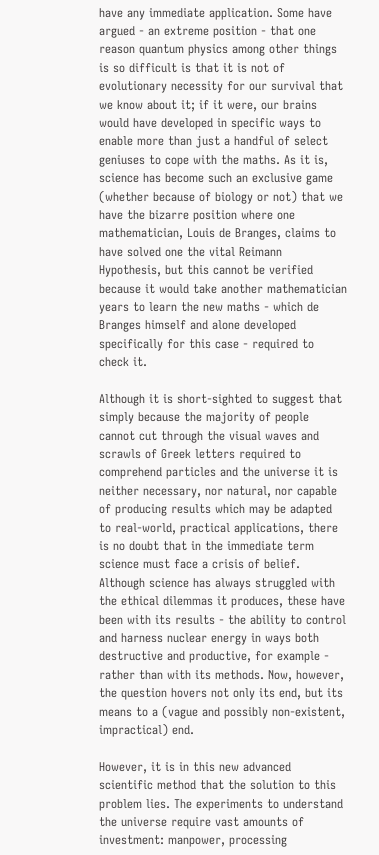have any immediate application. Some have argued - an extreme position - that one reason quantum physics among other things is so difficult is that it is not of evolutionary necessity for our survival that we know about it; if it were, our brains would have developed in specific ways to enable more than just a handful of select geniuses to cope with the maths. As it is, science has become such an exclusive game (whether because of biology or not) that we have the bizarre position where one mathematician, Louis de Branges, claims to have solved one the vital Reimann Hypothesis, but this cannot be verified because it would take another mathematician years to learn the new maths - which de Branges himself and alone developed specifically for this case - required to check it.

Although it is short-sighted to suggest that simply because the majority of people cannot cut through the visual waves and scrawls of Greek letters required to comprehend particles and the universe it is neither necessary, nor natural, nor capable of producing results which may be adapted to real-world, practical applications, there is no doubt that in the immediate term science must face a crisis of belief. Although science has always struggled with the ethical dilemmas it produces, these have been with its results - the ability to control and harness nuclear energy in ways both destructive and productive, for example - rather than with its methods. Now, however, the question hovers not only its end, but its means to a (vague and possibly non-existent, impractical) end.

However, it is in this new advanced scientific method that the solution to this problem lies. The experiments to understand the universe require vast amounts of investment: manpower, processing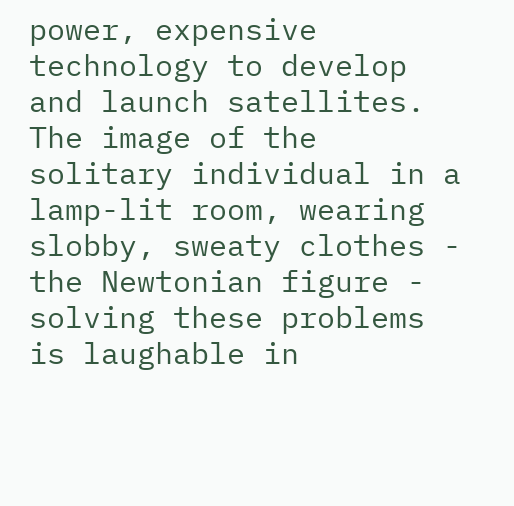power, expensive technology to develop and launch satellites. The image of the solitary individual in a lamp-lit room, wearing slobby, sweaty clothes - the Newtonian figure - solving these problems is laughable in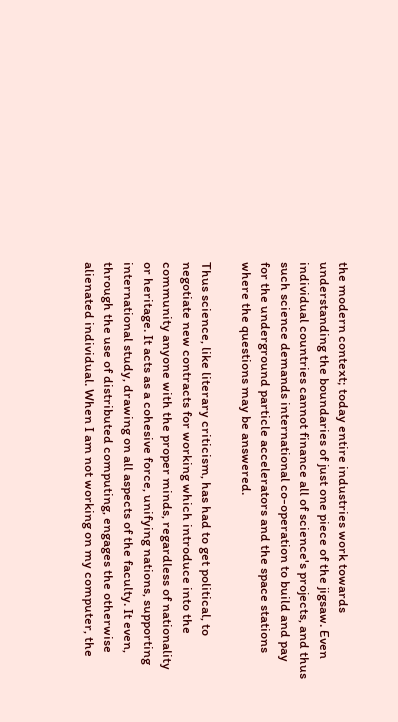the modern context; today entire industries work towards understanding the boundaries of just one piece of the jigsaw. Even individual countries cannot finance all of science's projects, and thus such science demands international co-operation to build and pay for the underground particle accelerators and the space stations where the questions may be answered.

Thus science, like literary criticism, has had to get political, to negotiate new contracts for working which introduce into the community anyone with the proper minds, regardless of nationality or heritage. It acts as a cohesive force, unifying nations, supporting international study, drawing on all aspects of the faculty. It even, through the use of distributed computing, engages the otherwise alienated individual. When I am not working on my computer, the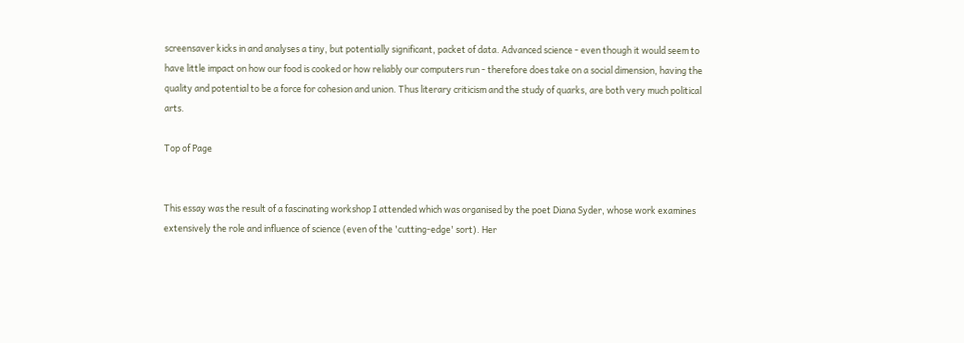screensaver kicks in and analyses a tiny, but potentially significant, packet of data. Advanced science - even though it would seem to have little impact on how our food is cooked or how reliably our computers run - therefore does take on a social dimension, having the quality and potential to be a force for cohesion and union. Thus literary criticism and the study of quarks, are both very much political arts.

Top of Page


This essay was the result of a fascinating workshop I attended which was organised by the poet Diana Syder, whose work examines extensively the role and influence of science (even of the 'cutting-edge' sort). Her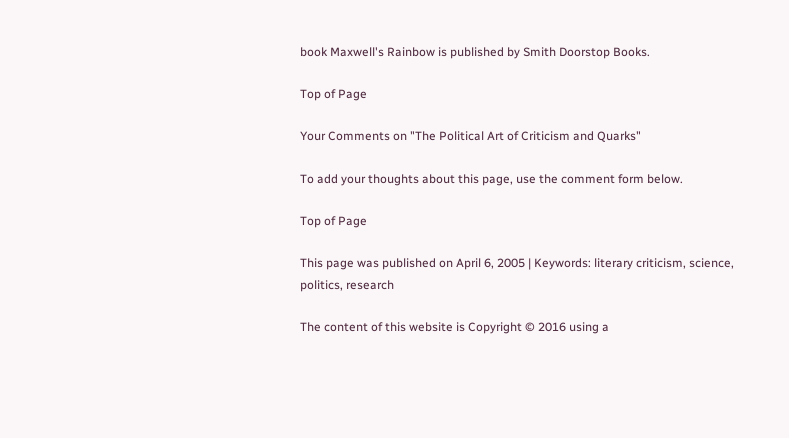book Maxwell's Rainbow is published by Smith Doorstop Books.

Top of Page

Your Comments on "The Political Art of Criticism and Quarks"

To add your thoughts about this page, use the comment form below.

Top of Page

This page was published on April 6, 2005 | Keywords: literary criticism, science, politics, research

The content of this website is Copyright © 2016 using a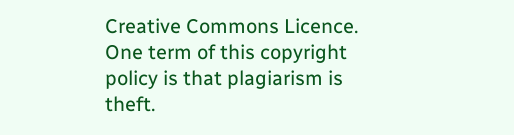Creative Commons Licence. One term of this copyright policy is that plagiarism is theft.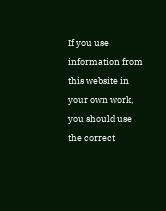If you use information from this website in your own work, you should use the correct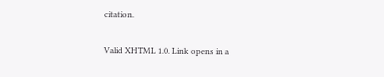citation.

Valid XHTML 1.0. Link opens in a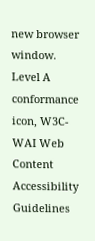new browser window. Level A conformance icon, W3C-WAI Web Content Accessibility Guidelines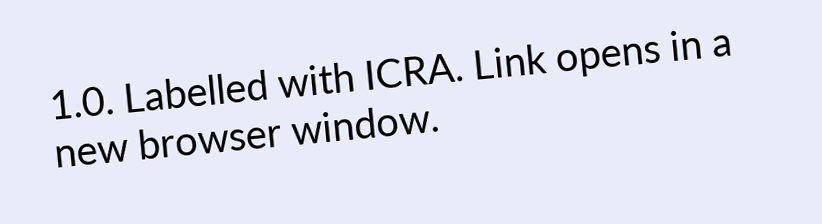1.0. Labelled with ICRA. Link opens in a new browser window.